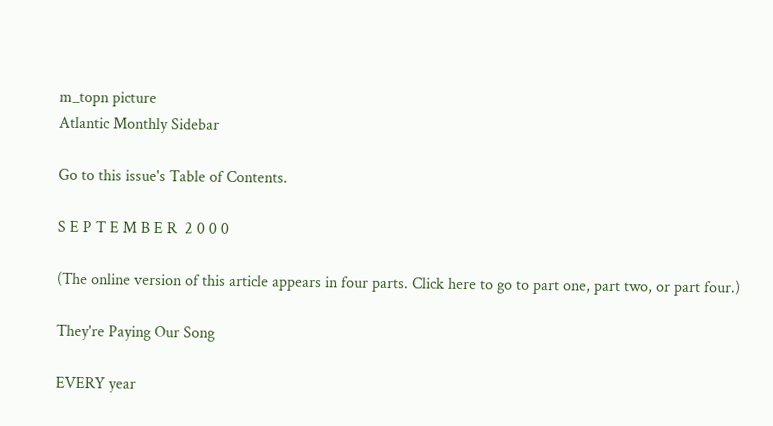m_topn picture
Atlantic Monthly Sidebar

Go to this issue's Table of Contents.

S E P T E M B E R  2 0 0 0

(The online version of this article appears in four parts. Click here to go to part one, part two, or part four.)

They're Paying Our Song

EVERY year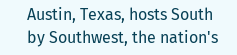Austin, Texas, hosts South by Southwest, the nation's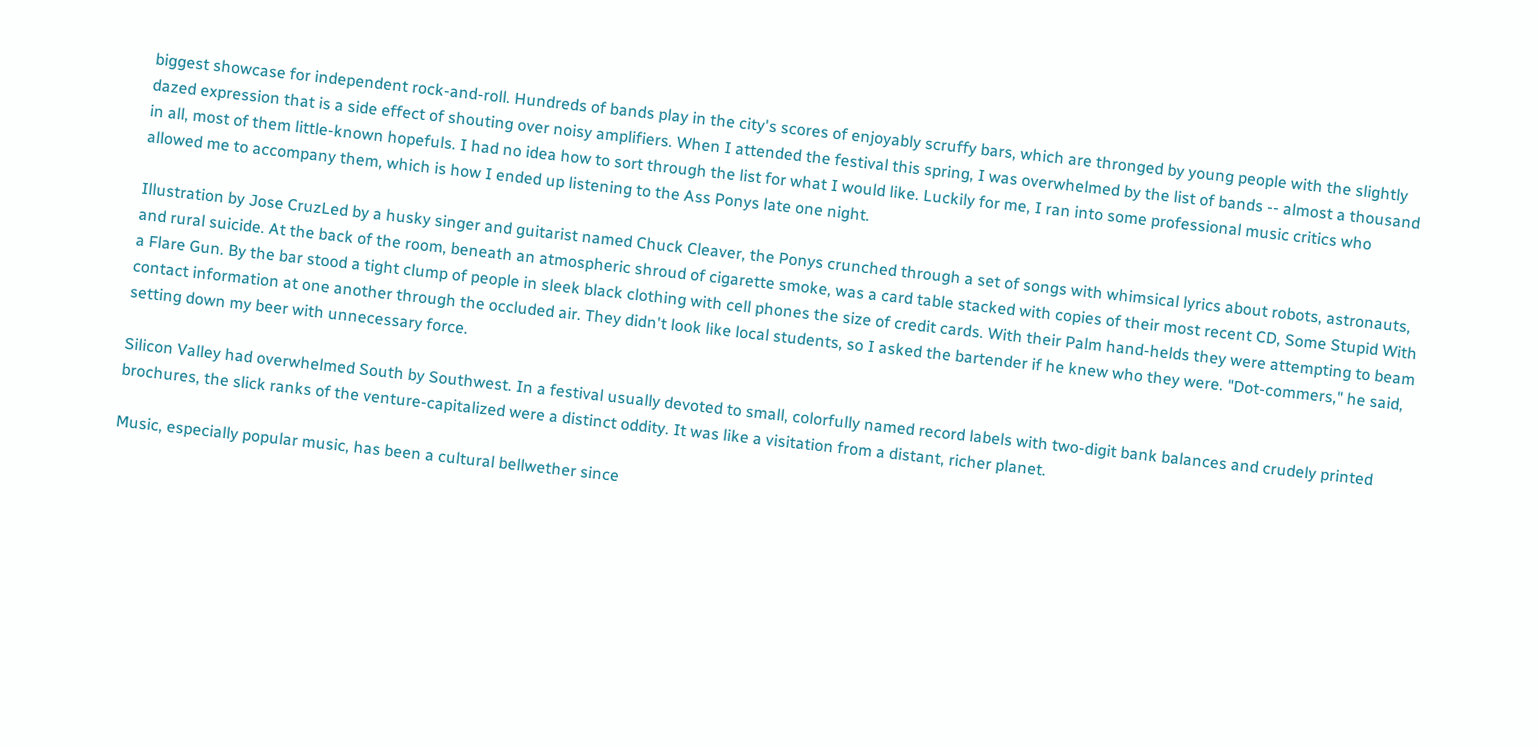biggest showcase for independent rock-and-roll. Hundreds of bands play in the city's scores of enjoyably scruffy bars, which are thronged by young people with the slightly dazed expression that is a side effect of shouting over noisy amplifiers. When I attended the festival this spring, I was overwhelmed by the list of bands -- almost a thousand in all, most of them little-known hopefuls. I had no idea how to sort through the list for what I would like. Luckily for me, I ran into some professional music critics who allowed me to accompany them, which is how I ended up listening to the Ass Ponys late one night.

Illustration by Jose CruzLed by a husky singer and guitarist named Chuck Cleaver, the Ponys crunched through a set of songs with whimsical lyrics about robots, astronauts, and rural suicide. At the back of the room, beneath an atmospheric shroud of cigarette smoke, was a card table stacked with copies of their most recent CD, Some Stupid With a Flare Gun. By the bar stood a tight clump of people in sleek black clothing with cell phones the size of credit cards. With their Palm hand-helds they were attempting to beam contact information at one another through the occluded air. They didn't look like local students, so I asked the bartender if he knew who they were. "Dot-commers," he said, setting down my beer with unnecessary force.

Silicon Valley had overwhelmed South by Southwest. In a festival usually devoted to small, colorfully named record labels with two-digit bank balances and crudely printed brochures, the slick ranks of the venture-capitalized were a distinct oddity. It was like a visitation from a distant, richer planet.

Music, especially popular music, has been a cultural bellwether since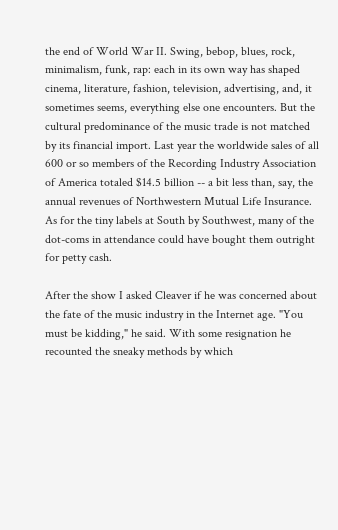the end of World War II. Swing, bebop, blues, rock, minimalism, funk, rap: each in its own way has shaped cinema, literature, fashion, television, advertising, and, it sometimes seems, everything else one encounters. But the cultural predominance of the music trade is not matched by its financial import. Last year the worldwide sales of all 600 or so members of the Recording Industry Association of America totaled $14.5 billion -- a bit less than, say, the annual revenues of Northwestern Mutual Life Insurance. As for the tiny labels at South by Southwest, many of the dot-coms in attendance could have bought them outright for petty cash.

After the show I asked Cleaver if he was concerned about the fate of the music industry in the Internet age. "You must be kidding," he said. With some resignation he recounted the sneaky methods by which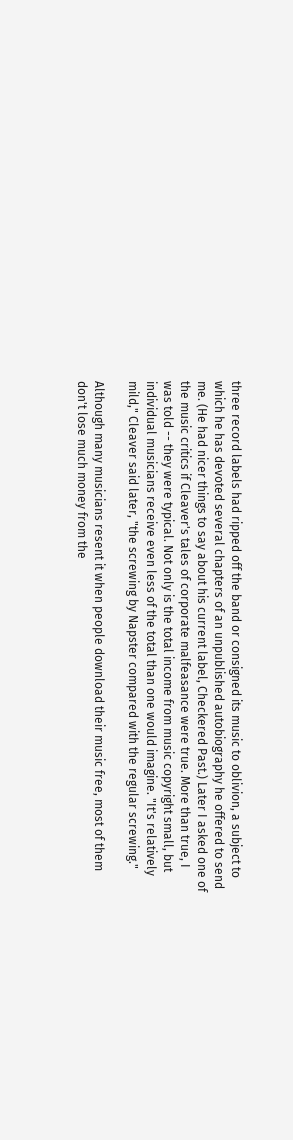three record labels had ripped off the band or consigned its music to oblivion, a subject to which he has devoted several chapters of an unpublished autobiography he offered to send me. (He had nicer things to say about his current label, Checkered Past.) Later I asked one of the music critics if Cleaver's tales of corporate malfeasance were true. More than true, I was told -- they were typical. Not only is the total income from music copyright small, but individual musicians receive even less of the total than one would imagine. "It's relatively mild," Cleaver said later, "the screwing by Napster compared with the regular screwing."

Although many musicians resent it when people download their music free, most of them don't lose much money from the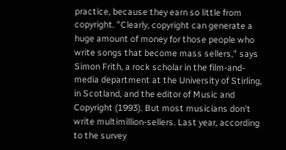practice, because they earn so little from copyright. "Clearly, copyright can generate a huge amount of money for those people who write songs that become mass sellers," says Simon Frith, a rock scholar in the film-and-media department at the University of Stirling, in Scotland, and the editor of Music and Copyright (1993). But most musicians don't write multimillion-sellers. Last year, according to the survey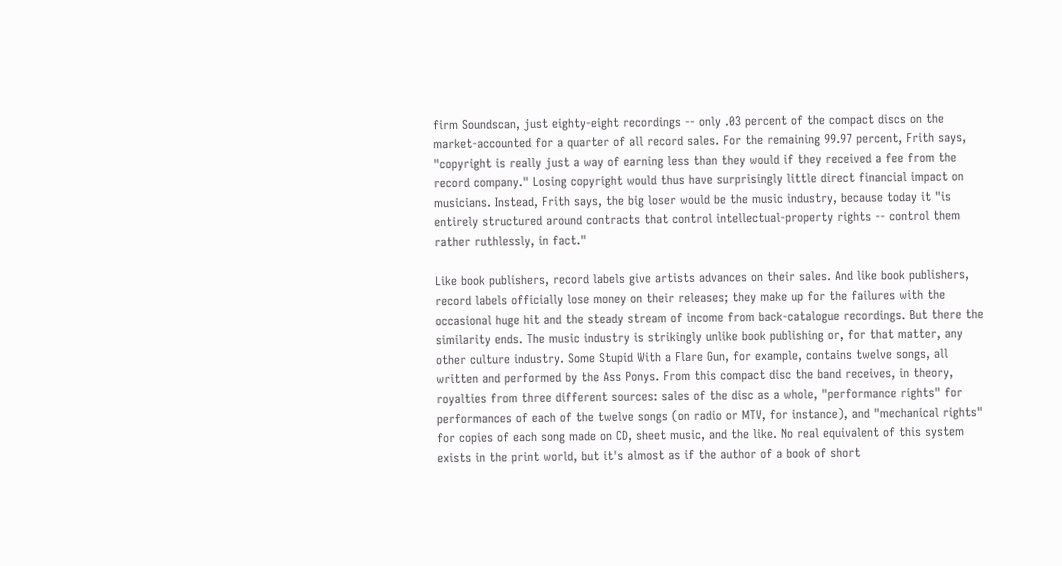firm Soundscan, just eighty-eight recordings -- only .03 percent of the compact discs on the market-accounted for a quarter of all record sales. For the remaining 99.97 percent, Frith says, "copyright is really just a way of earning less than they would if they received a fee from the record company." Losing copyright would thus have surprisingly little direct financial impact on musicians. Instead, Frith says, the big loser would be the music industry, because today it "is entirely structured around contracts that control intellectual-property rights -- control them rather ruthlessly, in fact."

Like book publishers, record labels give artists advances on their sales. And like book publishers, record labels officially lose money on their releases; they make up for the failures with the occasional huge hit and the steady stream of income from back-catalogue recordings. But there the similarity ends. The music industry is strikingly unlike book publishing or, for that matter, any other culture industry. Some Stupid With a Flare Gun, for example, contains twelve songs, all written and performed by the Ass Ponys. From this compact disc the band receives, in theory, royalties from three different sources: sales of the disc as a whole, "performance rights" for performances of each of the twelve songs (on radio or MTV, for instance), and "mechanical rights" for copies of each song made on CD, sheet music, and the like. No real equivalent of this system exists in the print world, but it's almost as if the author of a book of short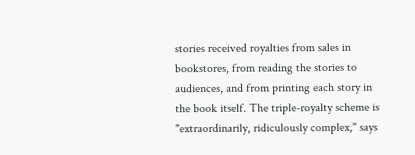stories received royalties from sales in bookstores, from reading the stories to audiences, and from printing each story in the book itself. The triple-royalty scheme is "extraordinarily, ridiculously complex," says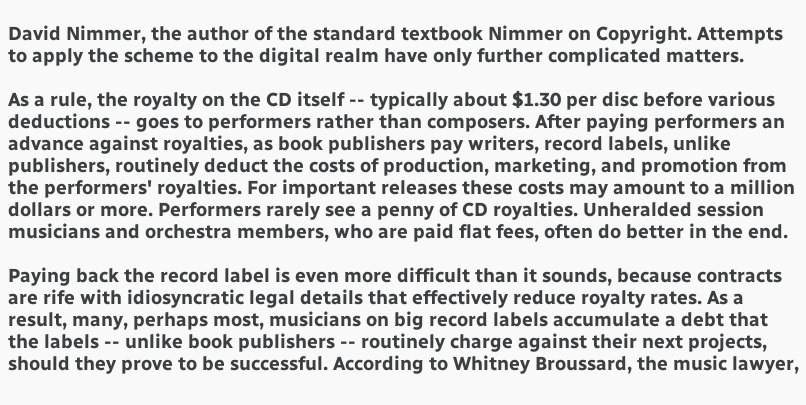David Nimmer, the author of the standard textbook Nimmer on Copyright. Attempts to apply the scheme to the digital realm have only further complicated matters.

As a rule, the royalty on the CD itself -- typically about $1.30 per disc before various deductions -- goes to performers rather than composers. After paying performers an advance against royalties, as book publishers pay writers, record labels, unlike publishers, routinely deduct the costs of production, marketing, and promotion from the performers' royalties. For important releases these costs may amount to a million dollars or more. Performers rarely see a penny of CD royalties. Unheralded session musicians and orchestra members, who are paid flat fees, often do better in the end.

Paying back the record label is even more difficult than it sounds, because contracts are rife with idiosyncratic legal details that effectively reduce royalty rates. As a result, many, perhaps most, musicians on big record labels accumulate a debt that the labels -- unlike book publishers -- routinely charge against their next projects, should they prove to be successful. According to Whitney Broussard, the music lawyer,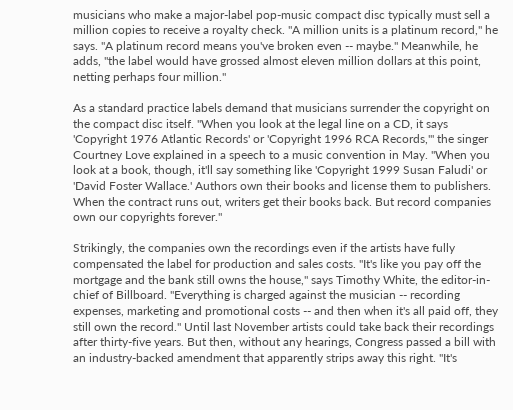musicians who make a major-label pop-music compact disc typically must sell a million copies to receive a royalty check. "A million units is a platinum record," he says. "A platinum record means you've broken even -- maybe." Meanwhile, he adds, "the label would have grossed almost eleven million dollars at this point, netting perhaps four million."

As a standard practice labels demand that musicians surrender the copyright on the compact disc itself. "When you look at the legal line on a CD, it says 'Copyright 1976 Atlantic Records' or 'Copyright 1996 RCA Records,'" the singer Courtney Love explained in a speech to a music convention in May. "When you look at a book, though, it'll say something like 'Copyright 1999 Susan Faludi' or 'David Foster Wallace.' Authors own their books and license them to publishers. When the contract runs out, writers get their books back. But record companies own our copyrights forever."

Strikingly, the companies own the recordings even if the artists have fully compensated the label for production and sales costs. "It's like you pay off the mortgage and the bank still owns the house," says Timothy White, the editor-in-chief of Billboard. "Everything is charged against the musician -- recording expenses, marketing and promotional costs -- and then when it's all paid off, they still own the record." Until last November artists could take back their recordings after thirty-five years. But then, without any hearings, Congress passed a bill with an industry-backed amendment that apparently strips away this right. "It's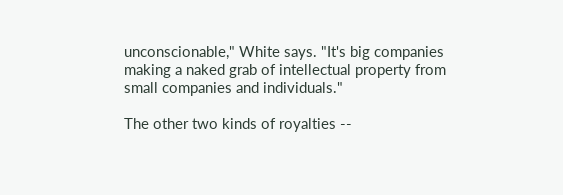unconscionable," White says. "It's big companies making a naked grab of intellectual property from small companies and individuals."

The other two kinds of royalties --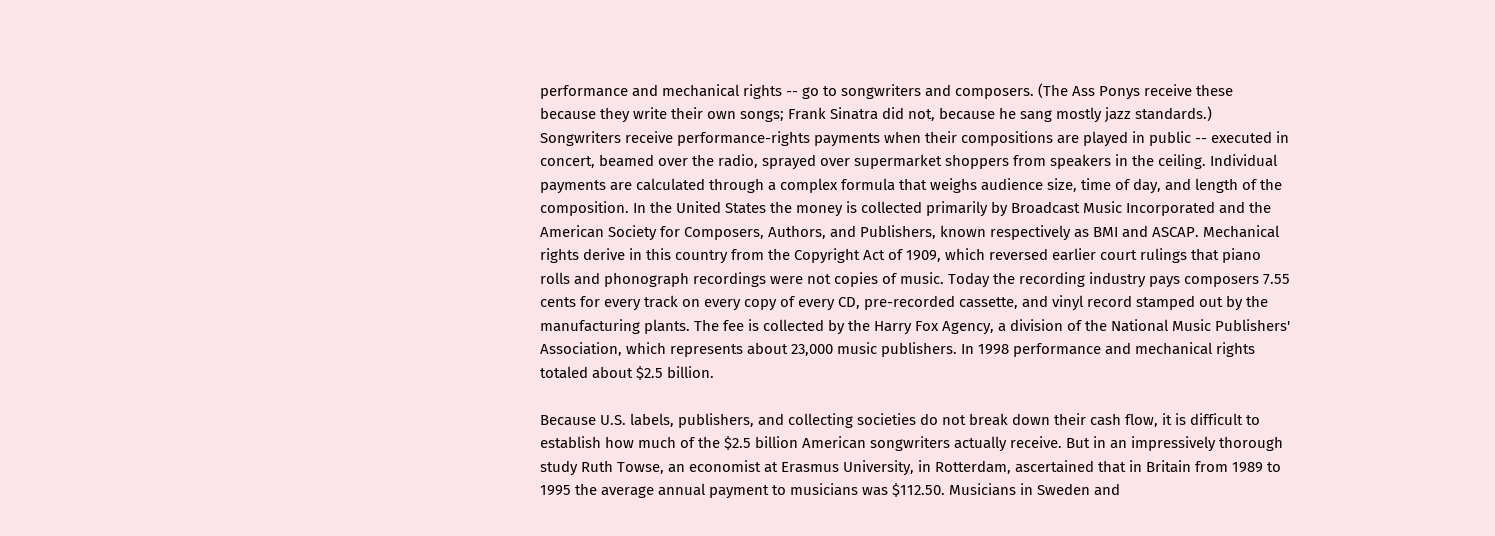performance and mechanical rights -- go to songwriters and composers. (The Ass Ponys receive these because they write their own songs; Frank Sinatra did not, because he sang mostly jazz standards.) Songwriters receive performance-rights payments when their compositions are played in public -- executed in concert, beamed over the radio, sprayed over supermarket shoppers from speakers in the ceiling. Individual payments are calculated through a complex formula that weighs audience size, time of day, and length of the composition. In the United States the money is collected primarily by Broadcast Music Incorporated and the American Society for Composers, Authors, and Publishers, known respectively as BMI and ASCAP. Mechanical rights derive in this country from the Copyright Act of 1909, which reversed earlier court rulings that piano rolls and phonograph recordings were not copies of music. Today the recording industry pays composers 7.55 cents for every track on every copy of every CD, pre-recorded cassette, and vinyl record stamped out by the manufacturing plants. The fee is collected by the Harry Fox Agency, a division of the National Music Publishers' Association, which represents about 23,000 music publishers. In 1998 performance and mechanical rights totaled about $2.5 billion.

Because U.S. labels, publishers, and collecting societies do not break down their cash flow, it is difficult to establish how much of the $2.5 billion American songwriters actually receive. But in an impressively thorough study Ruth Towse, an economist at Erasmus University, in Rotterdam, ascertained that in Britain from 1989 to 1995 the average annual payment to musicians was $112.50. Musicians in Sweden and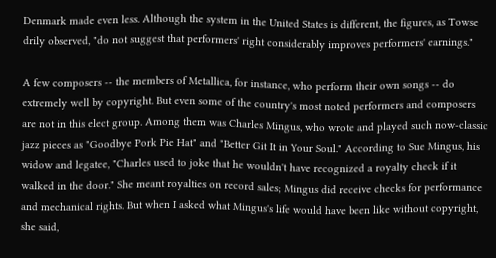Denmark made even less. Although the system in the United States is different, the figures, as Towse drily observed, "do not suggest that performers' right considerably improves performers' earnings."

A few composers -- the members of Metallica, for instance, who perform their own songs -- do extremely well by copyright. But even some of the country's most noted performers and composers are not in this elect group. Among them was Charles Mingus, who wrote and played such now-classic jazz pieces as "Goodbye Pork Pie Hat" and "Better Git It in Your Soul." According to Sue Mingus, his widow and legatee, "Charles used to joke that he wouldn't have recognized a royalty check if it walked in the door." She meant royalties on record sales; Mingus did receive checks for performance and mechanical rights. But when I asked what Mingus's life would have been like without copyright, she said,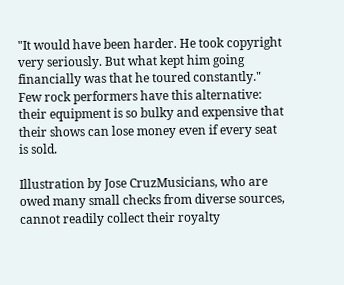"It would have been harder. He took copyright very seriously. But what kept him going financially was that he toured constantly." Few rock performers have this alternative: their equipment is so bulky and expensive that their shows can lose money even if every seat is sold.

Illustration by Jose CruzMusicians, who are owed many small checks from diverse sources, cannot readily collect their royalty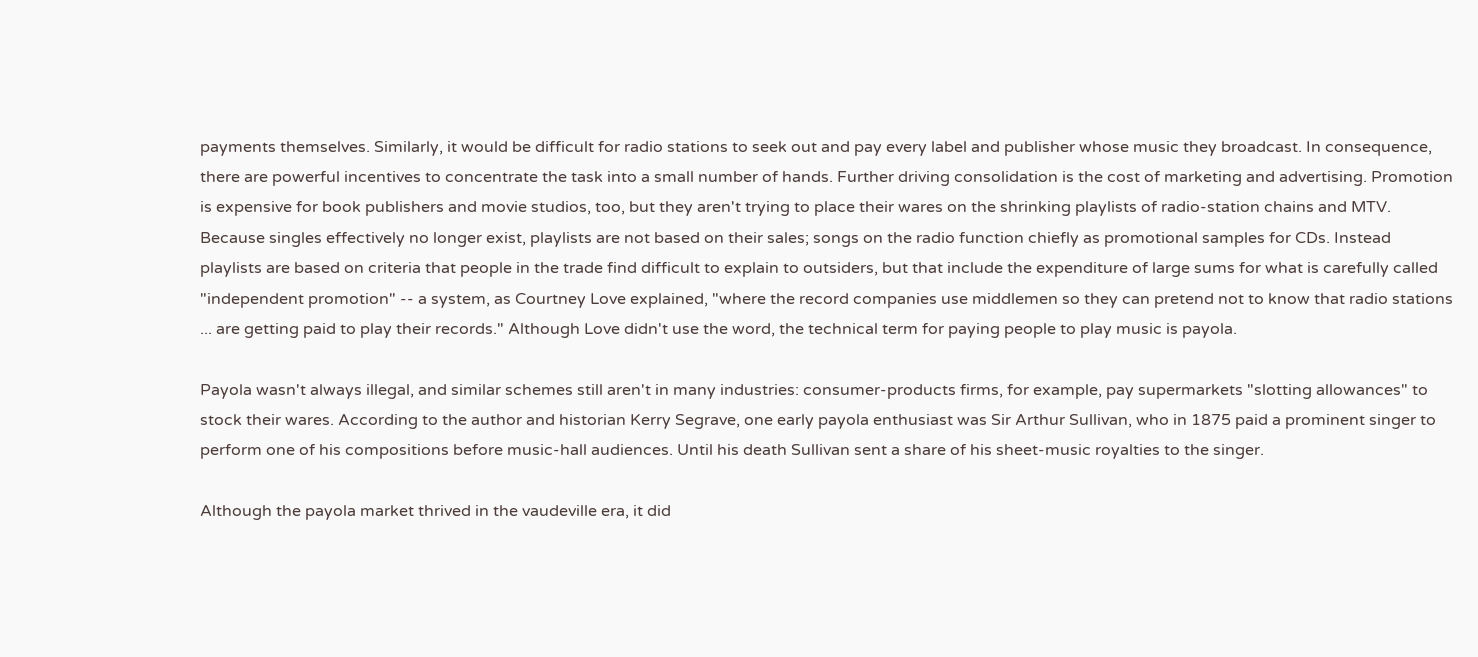payments themselves. Similarly, it would be difficult for radio stations to seek out and pay every label and publisher whose music they broadcast. In consequence, there are powerful incentives to concentrate the task into a small number of hands. Further driving consolidation is the cost of marketing and advertising. Promotion is expensive for book publishers and movie studios, too, but they aren't trying to place their wares on the shrinking playlists of radio-station chains and MTV. Because singles effectively no longer exist, playlists are not based on their sales; songs on the radio function chiefly as promotional samples for CDs. Instead playlists are based on criteria that people in the trade find difficult to explain to outsiders, but that include the expenditure of large sums for what is carefully called "independent promotion" -- a system, as Courtney Love explained, "where the record companies use middlemen so they can pretend not to know that radio stations ... are getting paid to play their records." Although Love didn't use the word, the technical term for paying people to play music is payola.

Payola wasn't always illegal, and similar schemes still aren't in many industries: consumer-products firms, for example, pay supermarkets "slotting allowances" to stock their wares. According to the author and historian Kerry Segrave, one early payola enthusiast was Sir Arthur Sullivan, who in 1875 paid a prominent singer to perform one of his compositions before music-hall audiences. Until his death Sullivan sent a share of his sheet-music royalties to the singer.

Although the payola market thrived in the vaudeville era, it did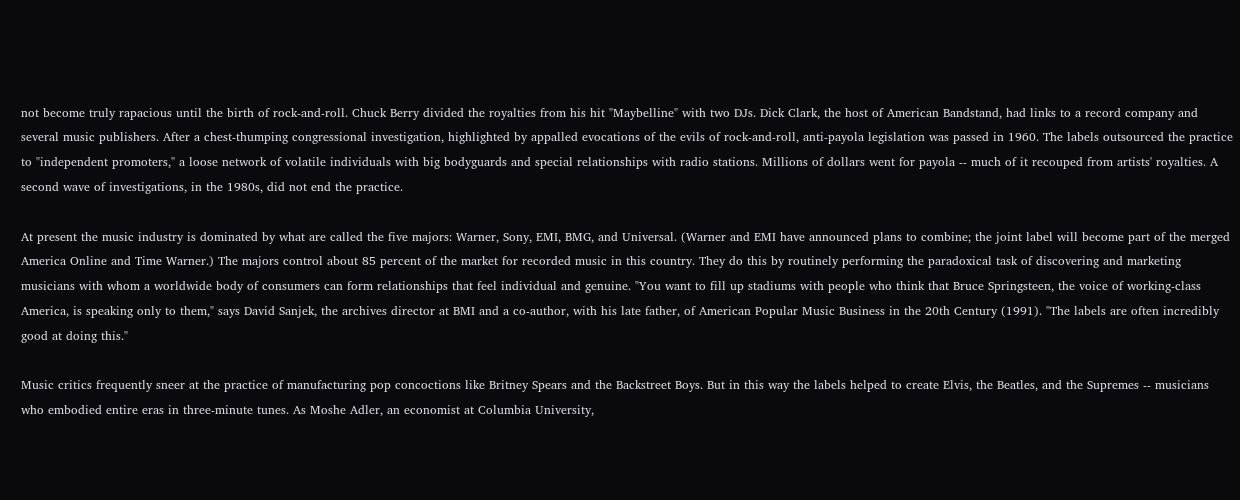not become truly rapacious until the birth of rock-and-roll. Chuck Berry divided the royalties from his hit "Maybelline" with two DJs. Dick Clark, the host of American Bandstand, had links to a record company and several music publishers. After a chest-thumping congressional investigation, highlighted by appalled evocations of the evils of rock-and-roll, anti-payola legislation was passed in 1960. The labels outsourced the practice to "independent promoters," a loose network of volatile individuals with big bodyguards and special relationships with radio stations. Millions of dollars went for payola -- much of it recouped from artists' royalties. A second wave of investigations, in the 1980s, did not end the practice.

At present the music industry is dominated by what are called the five majors: Warner, Sony, EMI, BMG, and Universal. (Warner and EMI have announced plans to combine; the joint label will become part of the merged America Online and Time Warner.) The majors control about 85 percent of the market for recorded music in this country. They do this by routinely performing the paradoxical task of discovering and marketing musicians with whom a worldwide body of consumers can form relationships that feel individual and genuine. "You want to fill up stadiums with people who think that Bruce Springsteen, the voice of working-class America, is speaking only to them," says David Sanjek, the archives director at BMI and a co-author, with his late father, of American Popular Music Business in the 20th Century (1991). "The labels are often incredibly good at doing this."

Music critics frequently sneer at the practice of manufacturing pop concoctions like Britney Spears and the Backstreet Boys. But in this way the labels helped to create Elvis, the Beatles, and the Supremes -- musicians who embodied entire eras in three-minute tunes. As Moshe Adler, an economist at Columbia University,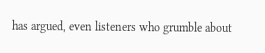has argued, even listeners who grumble about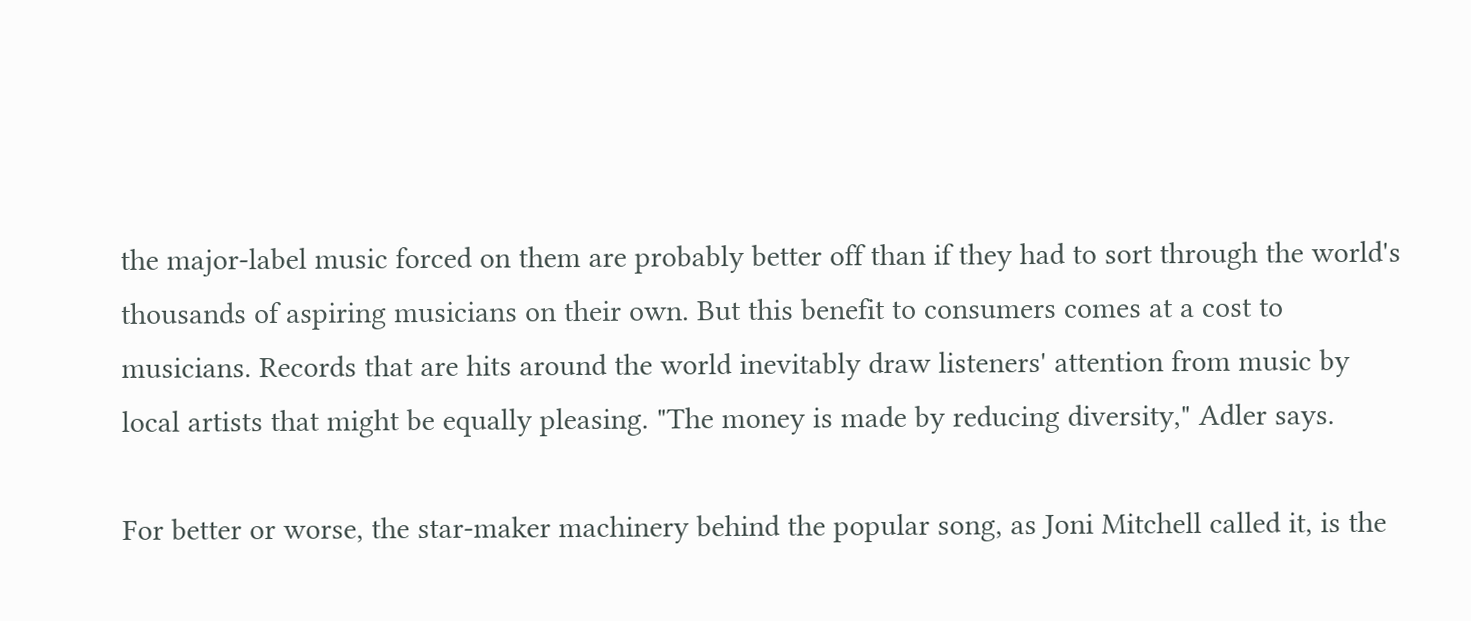the major-label music forced on them are probably better off than if they had to sort through the world's thousands of aspiring musicians on their own. But this benefit to consumers comes at a cost to musicians. Records that are hits around the world inevitably draw listeners' attention from music by local artists that might be equally pleasing. "The money is made by reducing diversity," Adler says.

For better or worse, the star-maker machinery behind the popular song, as Joni Mitchell called it, is the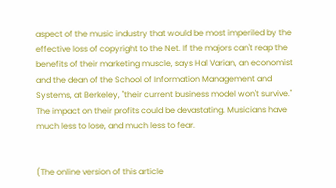aspect of the music industry that would be most imperiled by the effective loss of copyright to the Net. If the majors can't reap the benefits of their marketing muscle, says Hal Varian, an economist and the dean of the School of Information Management and Systems, at Berkeley, "their current business model won't survive." The impact on their profits could be devastating. Musicians have much less to lose, and much less to fear.


(The online version of this article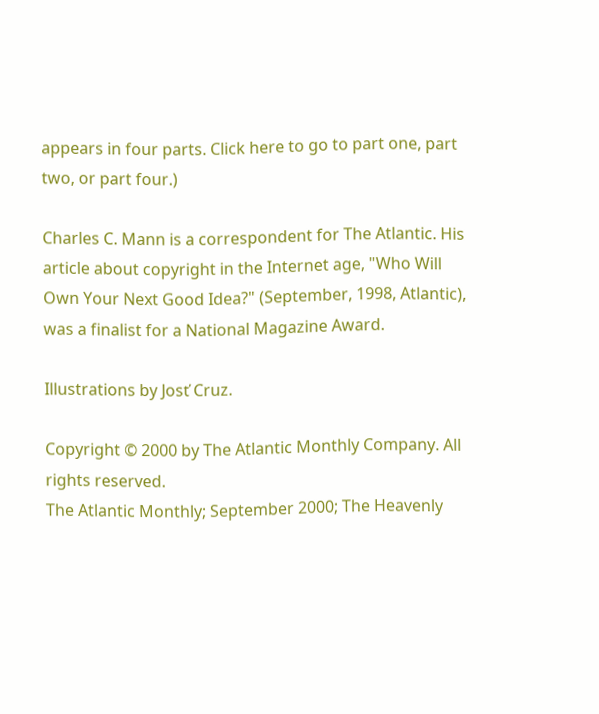appears in four parts. Click here to go to part one, part two, or part four.)

Charles C. Mann is a correspondent for The Atlantic. His article about copyright in the Internet age, "Who Will Own Your Next Good Idea?" (September, 1998, Atlantic), was a finalist for a National Magazine Award.

Illustrations by Josť Cruz.

Copyright © 2000 by The Atlantic Monthly Company. All rights reserved.
The Atlantic Monthly; September 2000; The Heavenly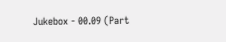Jukebox - 00.09 (Part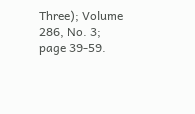Three); Volume 286, No. 3; page 39-59.